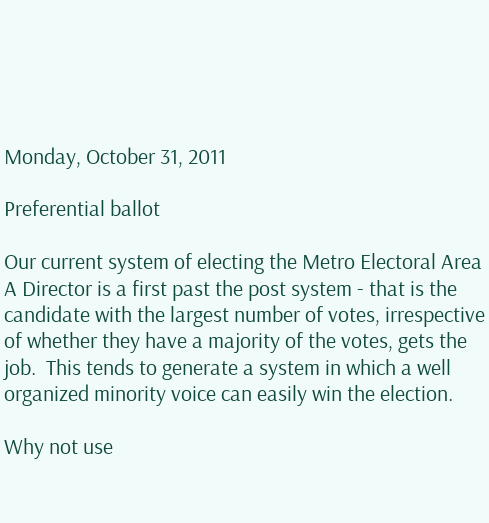Monday, October 31, 2011

Preferential ballot

Our current system of electing the Metro Electoral Area A Director is a first past the post system - that is the candidate with the largest number of votes, irrespective of whether they have a majority of the votes, gets the job.  This tends to generate a system in which a well organized minority voice can easily win the election.

Why not use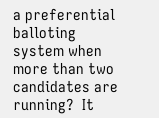a preferential balloting system when more than two candidates are running?  It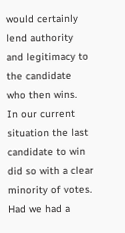would certainly lend authority and legitimacy to the candidate who then wins.  In our current situation the last candidate to win did so with a clear minority of votes.  Had we had a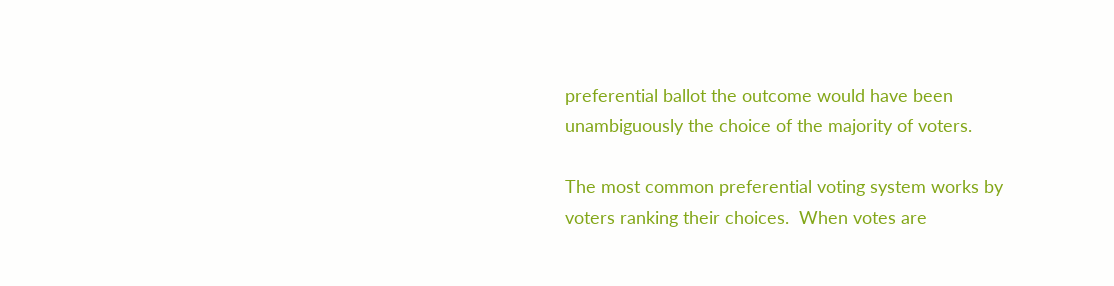preferential ballot the outcome would have been unambiguously the choice of the majority of voters.

The most common preferential voting system works by voters ranking their choices.  When votes are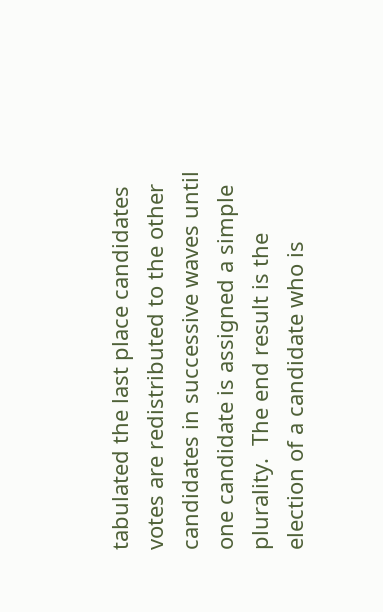tabulated the last place candidates votes are redistributed to the other candidates in successive waves until one candidate is assigned a simple plurality.  The end result is the election of a candidate who is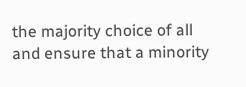the majority choice of all and ensure that a minority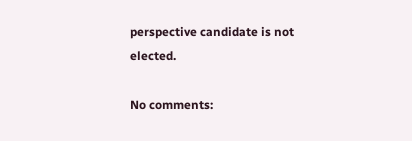perspective candidate is not elected.

No comments: